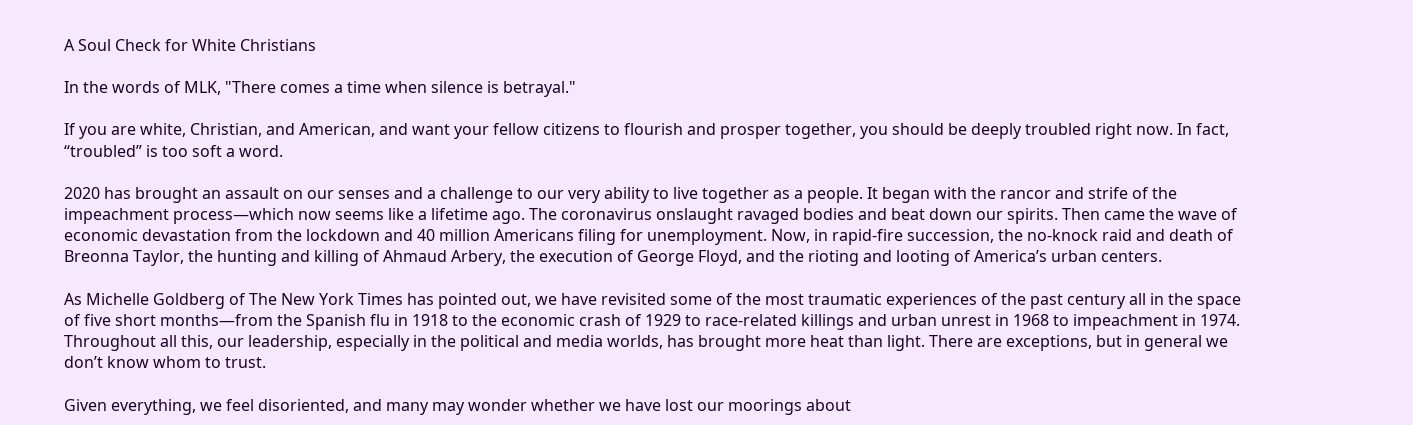A Soul Check for White Christians

In the words of MLK, "There comes a time when silence is betrayal."

If you are white, Christian, and American, and want your fellow citizens to flourish and prosper together, you should be deeply troubled right now. In fact, “troubled” is too soft a word.

2020 has brought an assault on our senses and a challenge to our very ability to live together as a people. It began with the rancor and strife of the impeachment process—which now seems like a lifetime ago. The coronavirus onslaught ravaged bodies and beat down our spirits. Then came the wave of economic devastation from the lockdown and 40 million Americans filing for unemployment. Now, in rapid-fire succession, the no-knock raid and death of Breonna Taylor, the hunting and killing of Ahmaud Arbery, the execution of George Floyd, and the rioting and looting of America’s urban centers.

As Michelle Goldberg of The New York Times has pointed out, we have revisited some of the most traumatic experiences of the past century all in the space of five short months—from the Spanish flu in 1918 to the economic crash of 1929 to race-related killings and urban unrest in 1968 to impeachment in 1974. Throughout all this, our leadership, especially in the political and media worlds, has brought more heat than light. There are exceptions, but in general we don’t know whom to trust.

Given everything, we feel disoriented, and many may wonder whether we have lost our moorings about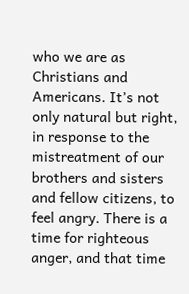who we are as Christians and Americans. It’s not only natural but right, in response to the mistreatment of our brothers and sisters and fellow citizens, to feel angry. There is a time for righteous anger, and that time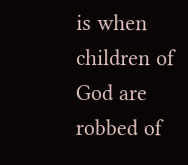is when children of God are robbed of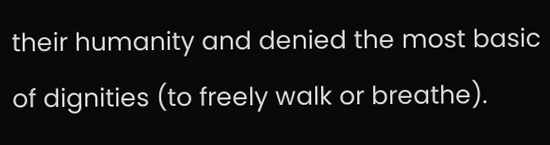their humanity and denied the most basic of dignities (to freely walk or breathe).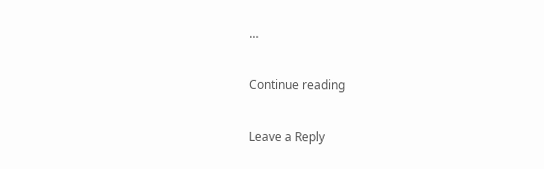…

Continue reading

Leave a Reply